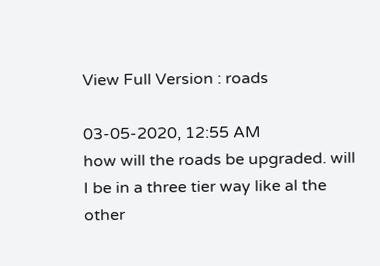View Full Version : roads

03-05-2020, 12:55 AM
how will the roads be upgraded. will I be in a three tier way like al the other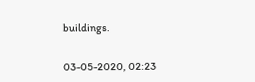buildings.


03-05-2020, 02:23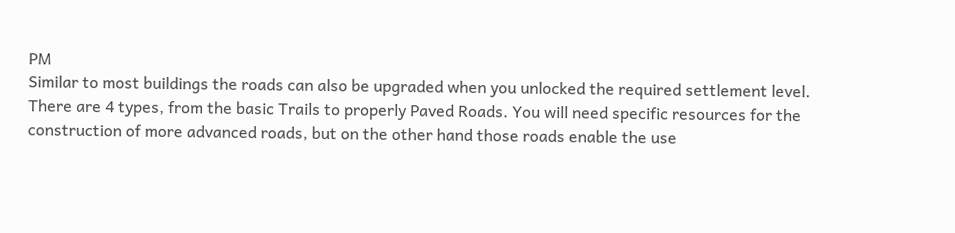PM
Similar to most buildings the roads can also be upgraded when you unlocked the required settlement level.
There are 4 types, from the basic Trails to properly Paved Roads. You will need specific resources for the construction of more advanced roads, but on the other hand those roads enable the use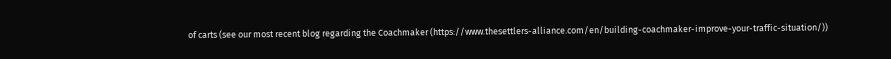of carts (see our most recent blog regarding the Coachmaker (https://www.thesettlers-alliance.com/en/building-coachmaker-improve-your-traffic-situation/))